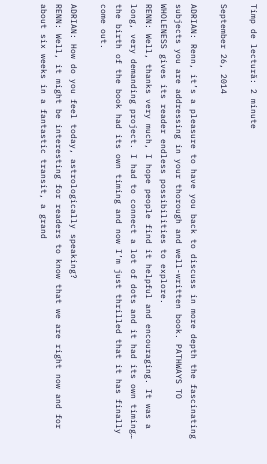Timp de lectură: 2 minute

September 26, 2014

ADRIAN: Renn, it’s a pleasure to have you back to discuss in more depth the fascinating subjects you are addressing in your thorough and well-written book. PATHWAYS TO WHOLENESS gives its reader endless possibilities to explore.
RENN: Well, thanks very much, I hope people find it helpful and encouraging. It was a long, very demanding project. I had to connect a lot of dots and it had its own timing… the birth of the book had its own timing and now I’m just thrilled that it has finally come out.

ADRIAN: How do you feel today, astrologically speaking?
RENN: Well, it might be interesting for readers to know that we are right now and for about six weeks in a fantastic transit, a grand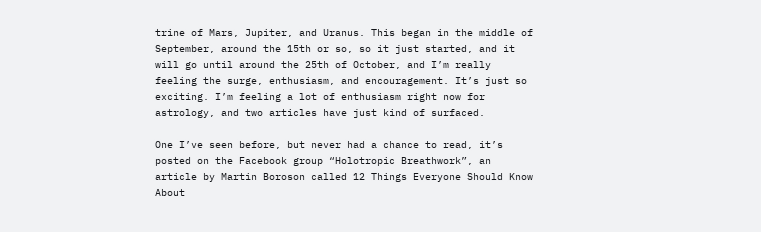trine of Mars, Jupiter, and Uranus. This began in the middle of September, around the 15th or so, so it just started, and it will go until around the 25th of October, and I’m really feeling the surge, enthusiasm, and encouragement. It’s just so exciting. I’m feeling a lot of enthusiasm right now for astrology, and two articles have just kind of surfaced.

One I’ve seen before, but never had a chance to read, it’s posted on the Facebook group “Holotropic Breathwork”, an article by Martin Boroson called 12 Things Everyone Should Know About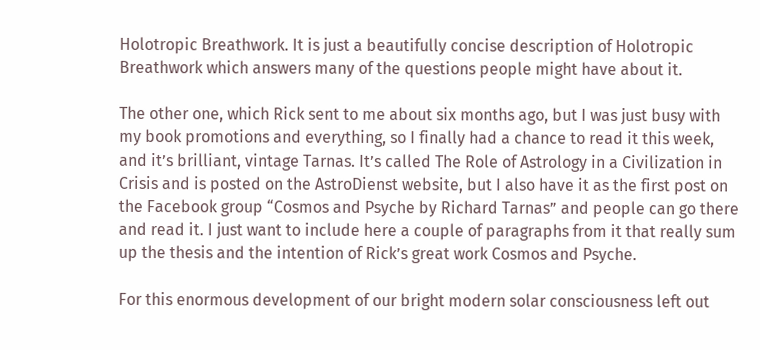Holotropic Breathwork. It is just a beautifully concise description of Holotropic Breathwork which answers many of the questions people might have about it.

The other one, which Rick sent to me about six months ago, but I was just busy with my book promotions and everything, so I finally had a chance to read it this week, and it’s brilliant, vintage Tarnas. It’s called The Role of Astrology in a Civilization in Crisis and is posted on the AstroDienst website, but I also have it as the first post on the Facebook group “Cosmos and Psyche by Richard Tarnas” and people can go there and read it. I just want to include here a couple of paragraphs from it that really sum up the thesis and the intention of Rick’s great work Cosmos and Psyche.

For this enormous development of our bright modern solar consciousness left out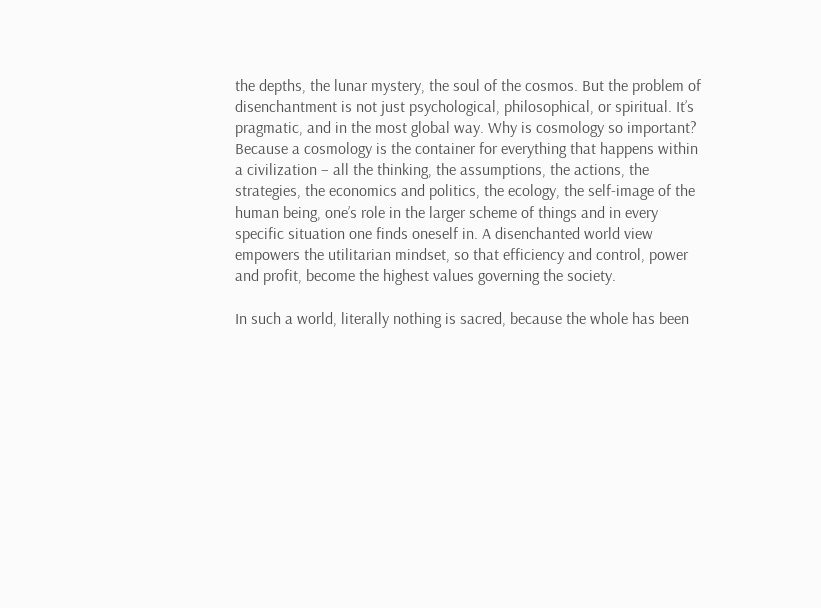the depths, the lunar mystery, the soul of the cosmos. But the problem of disenchantment is not just psychological, philosophical, or spiritual. It’s pragmatic, and in the most global way. Why is cosmology so important? Because a cosmology is the container for everything that happens within a civilization – all the thinking, the assumptions, the actions, the strategies, the economics and politics, the ecology, the self-image of the human being, one’s role in the larger scheme of things and in every specific situation one finds oneself in. A disenchanted world view empowers the utilitarian mindset, so that efficiency and control, power and profit, become the highest values governing the society.

In such a world, literally nothing is sacred, because the whole has been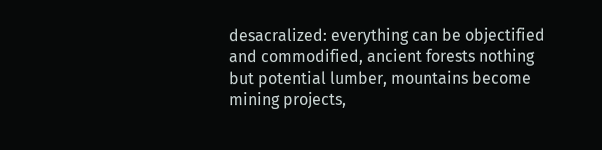desacralized: everything can be objectified and commodified, ancient forests nothing but potential lumber, mountains become mining projects,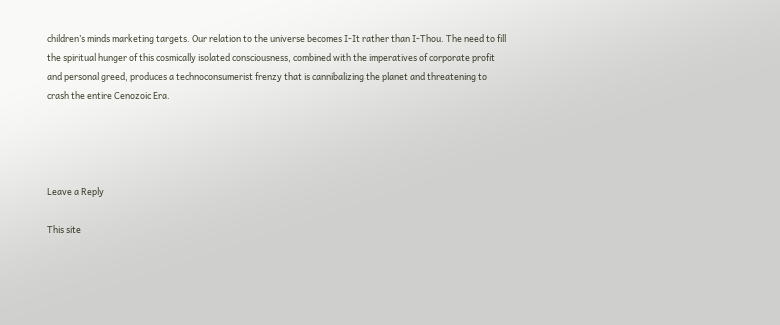children’s minds marketing targets. Our relation to the universe becomes I-It rather than I-Thou. The need to fill the spiritual hunger of this cosmically isolated consciousness, combined with the imperatives of corporate profit and personal greed, produces a technoconsumerist frenzy that is cannibalizing the planet and threatening to crash the entire Cenozoic Era.




Leave a Reply

This site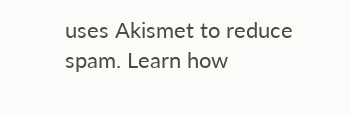uses Akismet to reduce spam. Learn how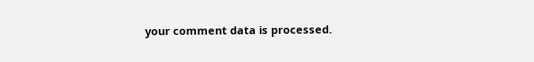your comment data is processed.